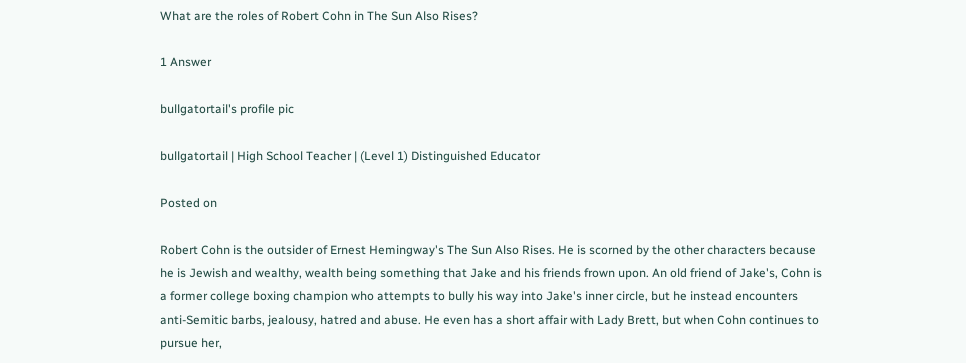What are the roles of Robert Cohn in The Sun Also Rises?

1 Answer

bullgatortail's profile pic

bullgatortail | High School Teacher | (Level 1) Distinguished Educator

Posted on

Robert Cohn is the outsider of Ernest Hemingway's The Sun Also Rises. He is scorned by the other characters because he is Jewish and wealthy, wealth being something that Jake and his friends frown upon. An old friend of Jake's, Cohn is a former college boxing champion who attempts to bully his way into Jake's inner circle, but he instead encounters anti-Semitic barbs, jealousy, hatred and abuse. He even has a short affair with Lady Brett, but when Cohn continues to pursue her,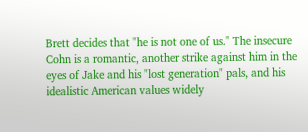Brett decides that "he is not one of us." The insecure Cohn is a romantic, another strike against him in the eyes of Jake and his "lost generation" pals, and his idealistic American values widely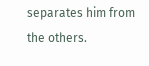separates him from the others.